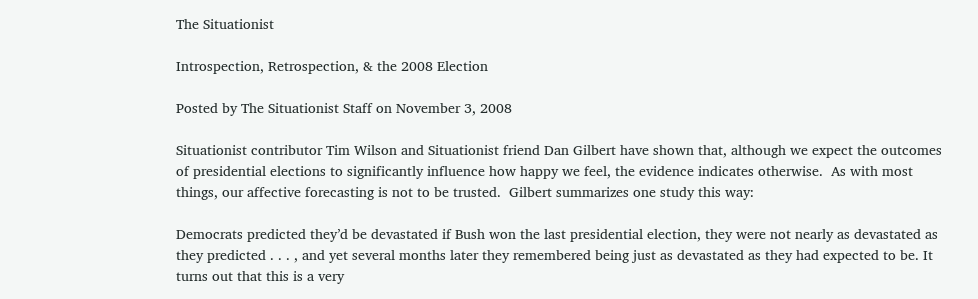The Situationist

Introspection, Retrospection, & the 2008 Election

Posted by The Situationist Staff on November 3, 2008

Situationist contributor Tim Wilson and Situationist friend Dan Gilbert have shown that, although we expect the outcomes of presidential elections to significantly influence how happy we feel, the evidence indicates otherwise.  As with most things, our affective forecasting is not to be trusted.  Gilbert summarizes one study this way:

Democrats predicted they’d be devastated if Bush won the last presidential election, they were not nearly as devastated as they predicted . . . , and yet several months later they remembered being just as devastated as they had expected to be. It turns out that this is a very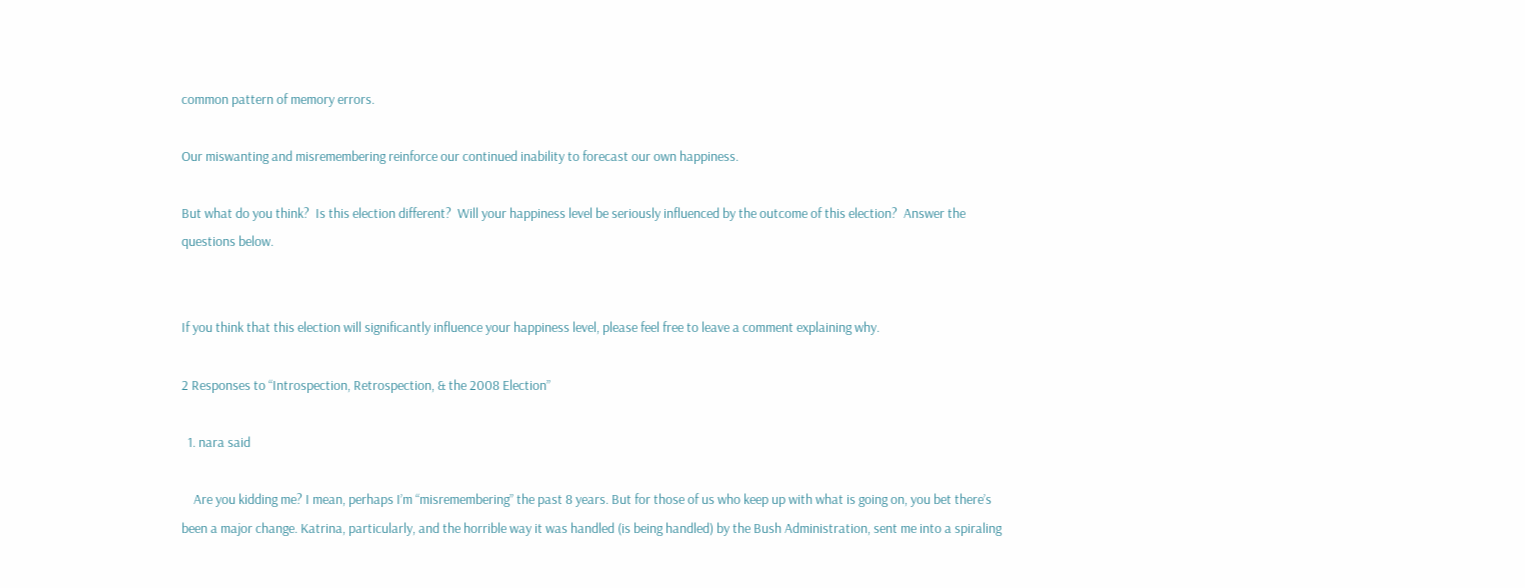common pattern of memory errors.

Our miswanting and misremembering reinforce our continued inability to forecast our own happiness.

But what do you think?  Is this election different?  Will your happiness level be seriously influenced by the outcome of this election?  Answer the questions below.


If you think that this election will significantly influence your happiness level, please feel free to leave a comment explaining why.

2 Responses to “Introspection, Retrospection, & the 2008 Election”

  1. nara said

    Are you kidding me? I mean, perhaps I’m “misremembering” the past 8 years. But for those of us who keep up with what is going on, you bet there’s been a major change. Katrina, particularly, and the horrible way it was handled (is being handled) by the Bush Administration, sent me into a spiraling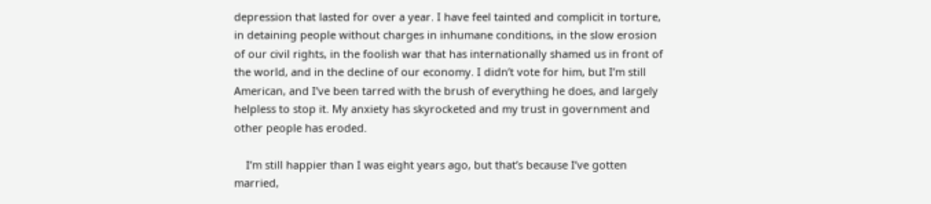depression that lasted for over a year. I have feel tainted and complicit in torture, in detaining people without charges in inhumane conditions, in the slow erosion of our civil rights, in the foolish war that has internationally shamed us in front of the world, and in the decline of our economy. I didn’t vote for him, but I’m still American, and I’ve been tarred with the brush of everything he does, and largely helpless to stop it. My anxiety has skyrocketed and my trust in government and other people has eroded.

    I’m still happier than I was eight years ago, but that’s because I’ve gotten married,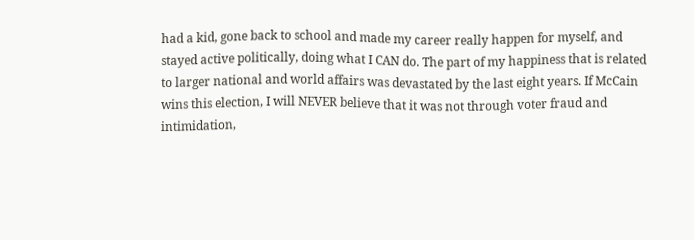had a kid, gone back to school and made my career really happen for myself, and stayed active politically, doing what I CAN do. The part of my happiness that is related to larger national and world affairs was devastated by the last eight years. If McCain wins this election, I will NEVER believe that it was not through voter fraud and intimidation,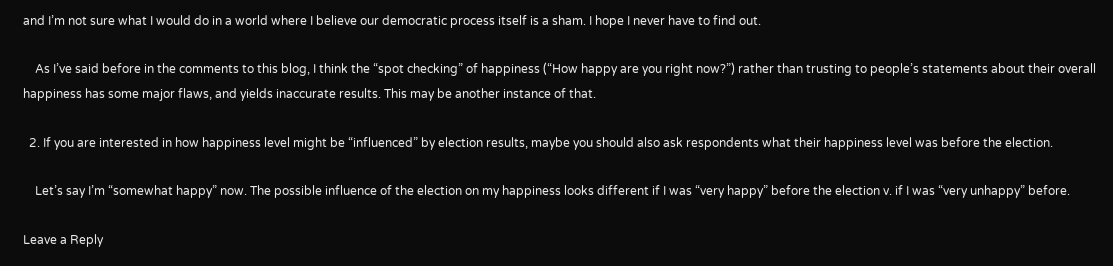and I’m not sure what I would do in a world where I believe our democratic process itself is a sham. I hope I never have to find out.

    As I’ve said before in the comments to this blog, I think the “spot checking” of happiness (“How happy are you right now?”) rather than trusting to people’s statements about their overall happiness has some major flaws, and yields inaccurate results. This may be another instance of that.

  2. If you are interested in how happiness level might be “influenced” by election results, maybe you should also ask respondents what their happiness level was before the election.

    Let’s say I’m “somewhat happy” now. The possible influence of the election on my happiness looks different if I was “very happy” before the election v. if I was “very unhappy” before.

Leave a Reply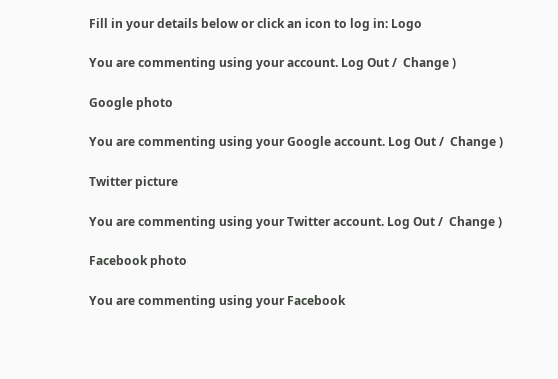Fill in your details below or click an icon to log in: Logo

You are commenting using your account. Log Out /  Change )

Google photo

You are commenting using your Google account. Log Out /  Change )

Twitter picture

You are commenting using your Twitter account. Log Out /  Change )

Facebook photo

You are commenting using your Facebook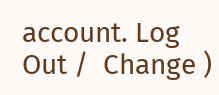account. Log Out /  Change )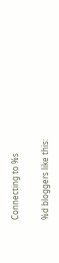Connecting to %s

%d bloggers like this: